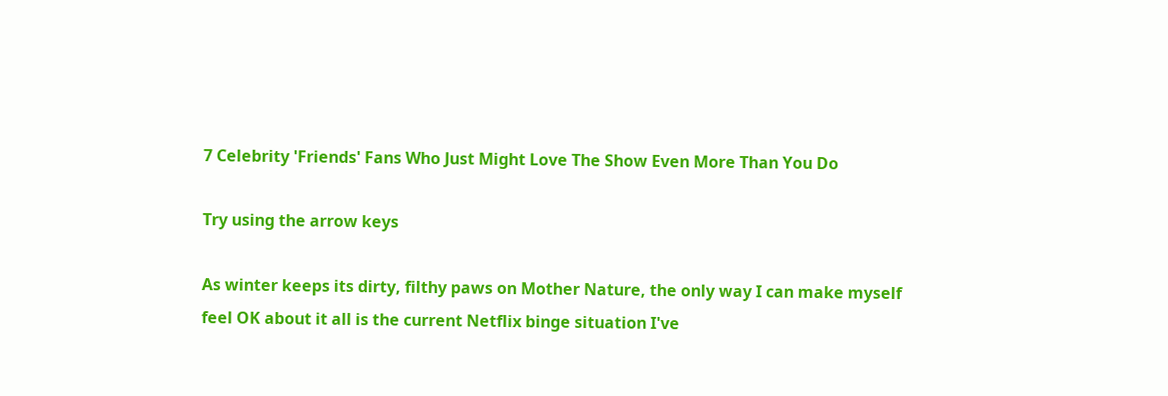7 Celebrity 'Friends' Fans Who Just Might Love The Show Even More Than You Do

Try using the arrow keys

As winter keeps its dirty, filthy paws on Mother Nature, the only way I can make myself feel OK about it all is the current Netflix binge situation I've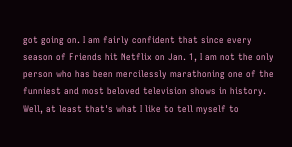got going on. I am fairly confident that since every season of Friends hit Netflix on Jan. 1, I am not the only person who has been mercilessly marathoning one of the funniest and most beloved television shows in history. Well, at least that's what I like to tell myself to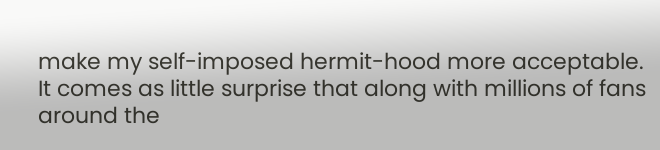make my self-imposed hermit-hood more acceptable. It comes as little surprise that along with millions of fans around the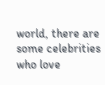world, there are some celebrities who love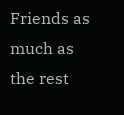Friends as much as the rest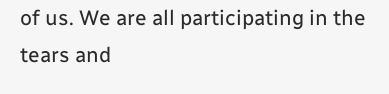of us. We are all participating in the tears and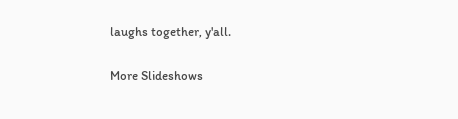laughs together, y'all.

More Slideshows